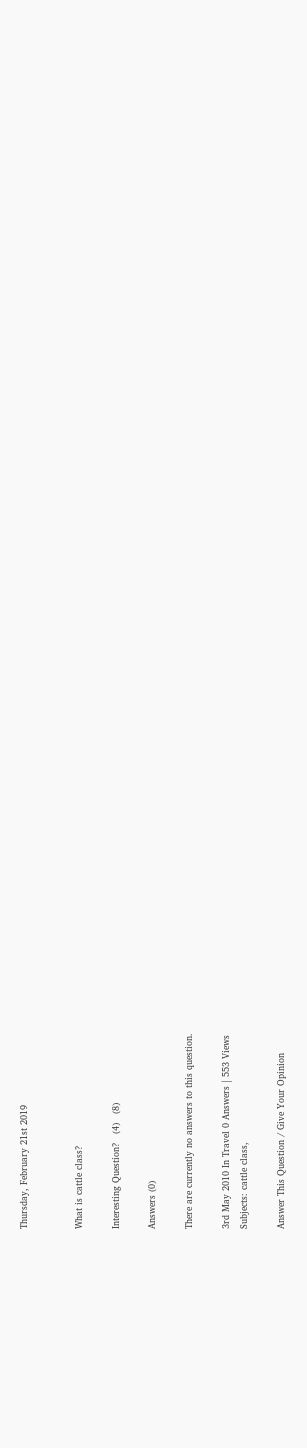Thursday, February 21st 2019


What is cattle class?

Interesting Question?   (4)   (8)

Answers (0)

There are currently no answers to this question.

3rd May 2010 In Travel 0 Answers | 553 Views
Subjects: cattle class,

Answer This Question / Give Your Opinion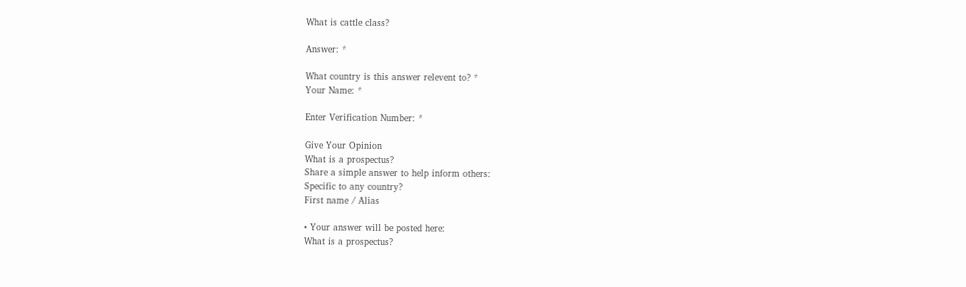What is cattle class?

Answer: *

What country is this answer relevent to? *
Your Name: *

Enter Verification Number: *

Give Your Opinion
What is a prospectus?
Share a simple answer to help inform others:
Specific to any country?
First name / Alias

• Your answer will be posted here:
What is a prospectus?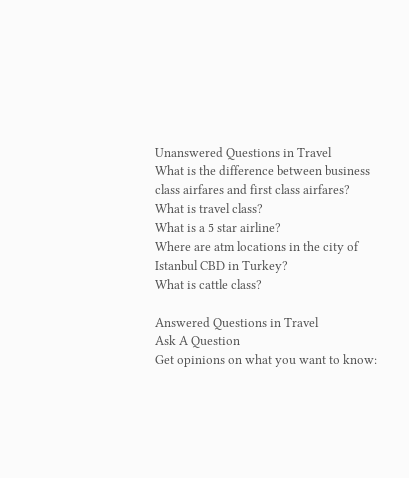Unanswered Questions in Travel
What is the difference between business class airfares and first class airfares?
What is travel class?
What is a 5 star airline?
Where are atm locations in the city of Istanbul CBD in Turkey?
What is cattle class?

Answered Questions in Travel
Ask A Question
Get opinions on what you want to know: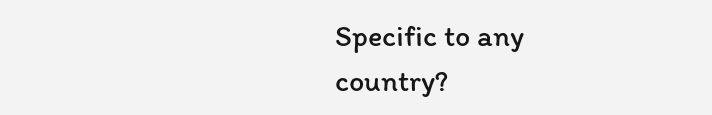Specific to any country?